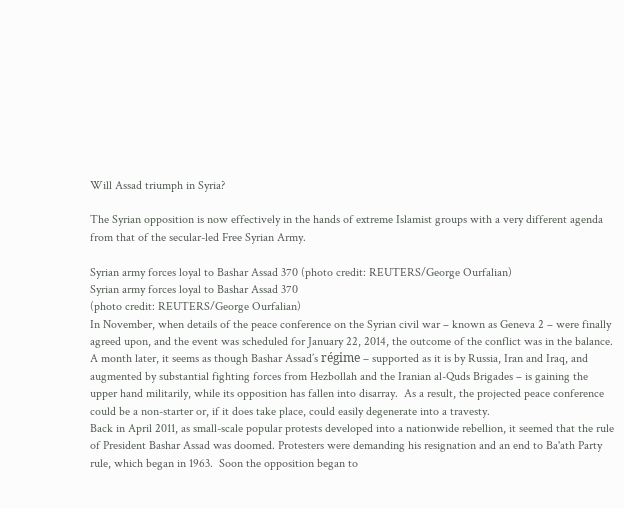Will Assad triumph in Syria?

The Syrian opposition is now effectively in the hands of extreme Islamist groups with a very different agenda from that of the secular-led Free Syrian Army.

Syrian army forces loyal to Bashar Assad 370 (photo credit: REUTERS/George Ourfalian)
Syrian army forces loyal to Bashar Assad 370
(photo credit: REUTERS/George Ourfalian)
In November, when details of the peace conference on the Syrian civil war – known as Geneva 2 – were finally agreed upon, and the event was scheduled for January 22, 2014, the outcome of the conflict was in the balance.  A month later, it seems as though Bashar Assad’s régime – supported as it is by Russia, Iran and Iraq, and augmented by substantial fighting forces from Hezbollah and the Iranian al-Quds Brigades – is gaining the upper hand militarily, while its opposition has fallen into disarray.  As a result, the projected peace conference could be a non-starter or, if it does take place, could easily degenerate into a travesty.
Back in April 2011, as small-scale popular protests developed into a nationwide rebellion, it seemed that the rule of President Bashar Assad was doomed. Protesters were demanding his resignation and an end to Ba'ath Party rule, which began in 1963.  Soon the opposition began to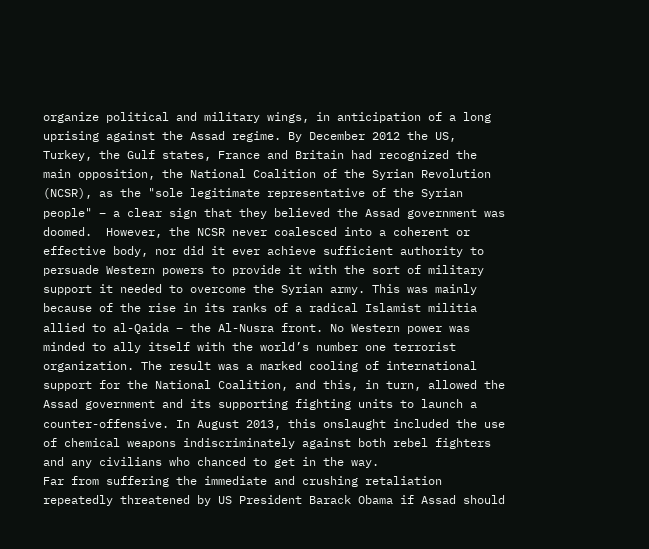organize political and military wings, in anticipation of a long uprising against the Assad regime. By December 2012 the US, Turkey, the Gulf states, France and Britain had recognized the main opposition, the National Coalition of the Syrian Revolution (NCSR), as the "sole legitimate representative of the Syrian people" – a clear sign that they believed the Assad government was doomed.  However, the NCSR never coalesced into a coherent or effective body, nor did it ever achieve sufficient authority to persuade Western powers to provide it with the sort of military support it needed to overcome the Syrian army. This was mainly because of the rise in its ranks of a radical Islamist militia allied to al-Qaida – the Al-Nusra front. No Western power was minded to ally itself with the world’s number one terrorist organization. The result was a marked cooling of international support for the National Coalition, and this, in turn, allowed the Assad government and its supporting fighting units to launch a counter-offensive. In August 2013, this onslaught included the use of chemical weapons indiscriminately against both rebel fighters and any civilians who chanced to get in the way.
Far from suffering the immediate and crushing retaliation repeatedly threatened by US President Barack Obama if Assad should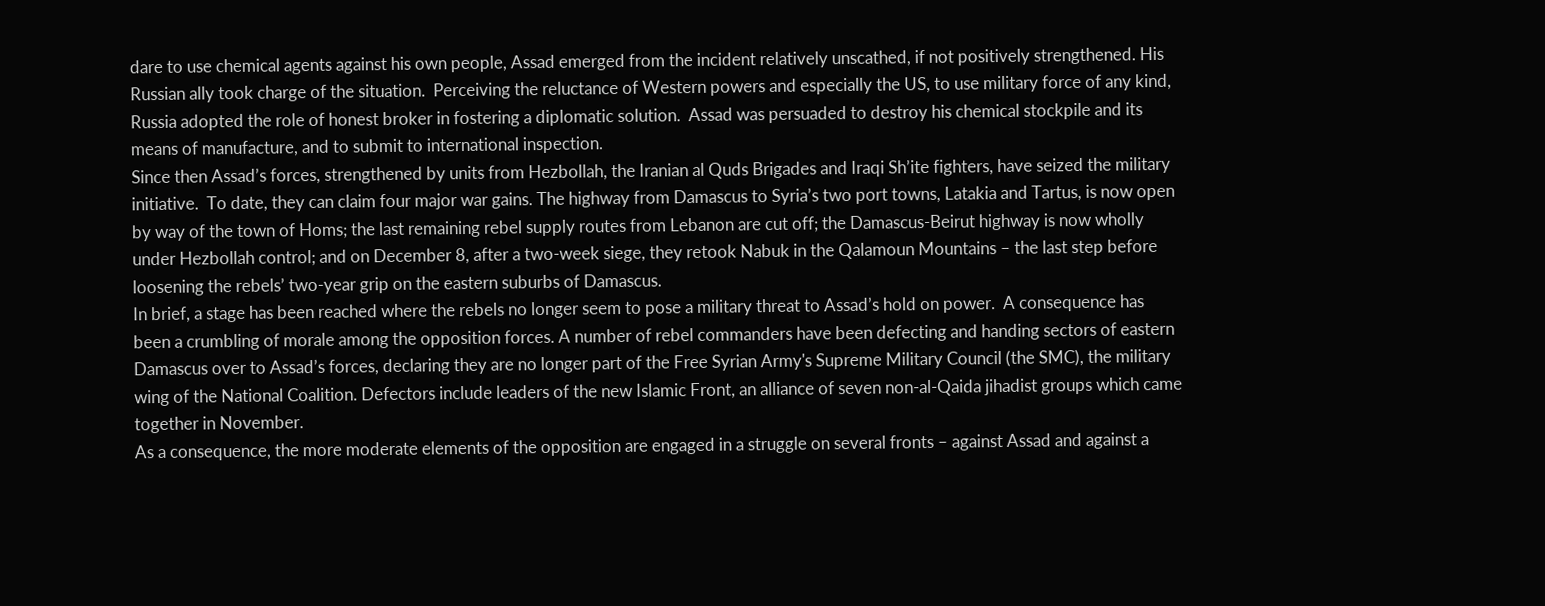dare to use chemical agents against his own people, Assad emerged from the incident relatively unscathed, if not positively strengthened. His Russian ally took charge of the situation.  Perceiving the reluctance of Western powers and especially the US, to use military force of any kind, Russia adopted the role of honest broker in fostering a diplomatic solution.  Assad was persuaded to destroy his chemical stockpile and its means of manufacture, and to submit to international inspection.
Since then Assad’s forces, strengthened by units from Hezbollah, the Iranian al Quds Brigades and Iraqi Sh’ite fighters, have seized the military initiative.  To date, they can claim four major war gains. The highway from Damascus to Syria’s two port towns, Latakia and Tartus, is now open by way of the town of Homs; the last remaining rebel supply routes from Lebanon are cut off; the Damascus-Beirut highway is now wholly under Hezbollah control; and on December 8, after a two-week siege, they retook Nabuk in the Qalamoun Mountains – the last step before loosening the rebels’ two-year grip on the eastern suburbs of Damascus.
In brief, a stage has been reached where the rebels no longer seem to pose a military threat to Assad’s hold on power.  A consequence has been a crumbling of morale among the opposition forces. A number of rebel commanders have been defecting and handing sectors of eastern Damascus over to Assad’s forces, declaring they are no longer part of the Free Syrian Army's Supreme Military Council (the SMC), the military wing of the National Coalition. Defectors include leaders of the new Islamic Front, an alliance of seven non-al-Qaida jihadist groups which came together in November.
As a consequence, the more moderate elements of the opposition are engaged in a struggle on several fronts – against Assad and against a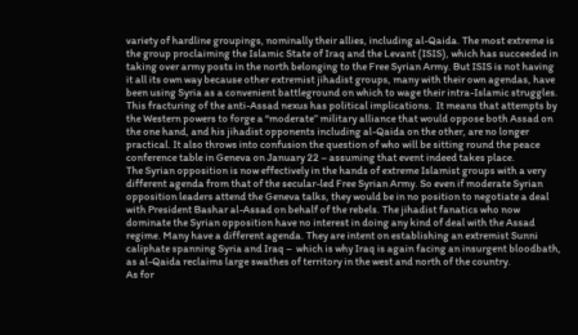variety of hardline groupings, nominally their allies, including al-Qaida. The most extreme is the group proclaiming the Islamic State of Iraq and the Levant (ISIS), which has succeeded in taking over army posts in the north belonging to the Free Syrian Army. But ISIS is not having it all its own way because other extremist jihadist groups, many with their own agendas, have been using Syria as a convenient battleground on which to wage their intra-Islamic struggles.
This fracturing of the anti-Assad nexus has political implications.  It means that attempts by the Western powers to forge a “moderate” military alliance that would oppose both Assad on the one hand, and his jihadist opponents including al-Qaida on the other, are no longer practical. It also throws into confusion the question of who will be sitting round the peace conference table in Geneva on January 22 – assuming that event indeed takes place.
The Syrian opposition is now effectively in the hands of extreme Islamist groups with a very different agenda from that of the secular-led Free Syrian Army. So even if moderate Syrian opposition leaders attend the Geneva talks, they would be in no position to negotiate a deal with President Bashar al-Assad on behalf of the rebels. The jihadist fanatics who now dominate the Syrian opposition have no interest in doing any kind of deal with the Assad regime. Many have a different agenda. They are intent on establishing an extremist Sunni caliphate spanning Syria and Iraq –  which is why Iraq is again facing an insurgent bloodbath, as al-Qaida reclaims large swathes of territory in the west and north of the country.
As for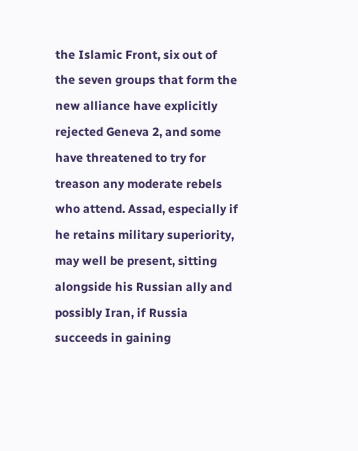the Islamic Front, six out of the seven groups that form the new alliance have explicitly rejected Geneva 2, and some have threatened to try for treason any moderate rebels who attend. Assad, especially if he retains military superiority, may well be present, sitting alongside his Russian ally and possibly Iran, if Russia succeeds in gaining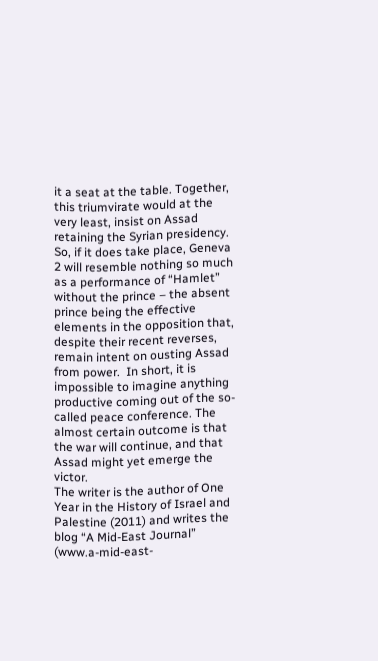it a seat at the table. Together, this triumvirate would at the very least, insist on Assad retaining the Syrian presidency.
So, if it does take place, Geneva 2 will resemble nothing so much as a performance of “Hamlet” without the prince – the absent prince being the effective elements in the opposition that, despite their recent reverses, remain intent on ousting Assad from power.  In short, it is impossible to imagine anything productive coming out of the so-called peace conference. The almost certain outcome is that the war will continue, and that Assad might yet emerge the victor.
The writer is the author of One Year in the History of Israel and Palestine (2011) and writes the blog “A Mid-East Journal” (www.a-mid-east-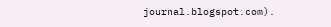journal.blogspot.com).